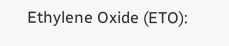Ethylene Oxide (ETO):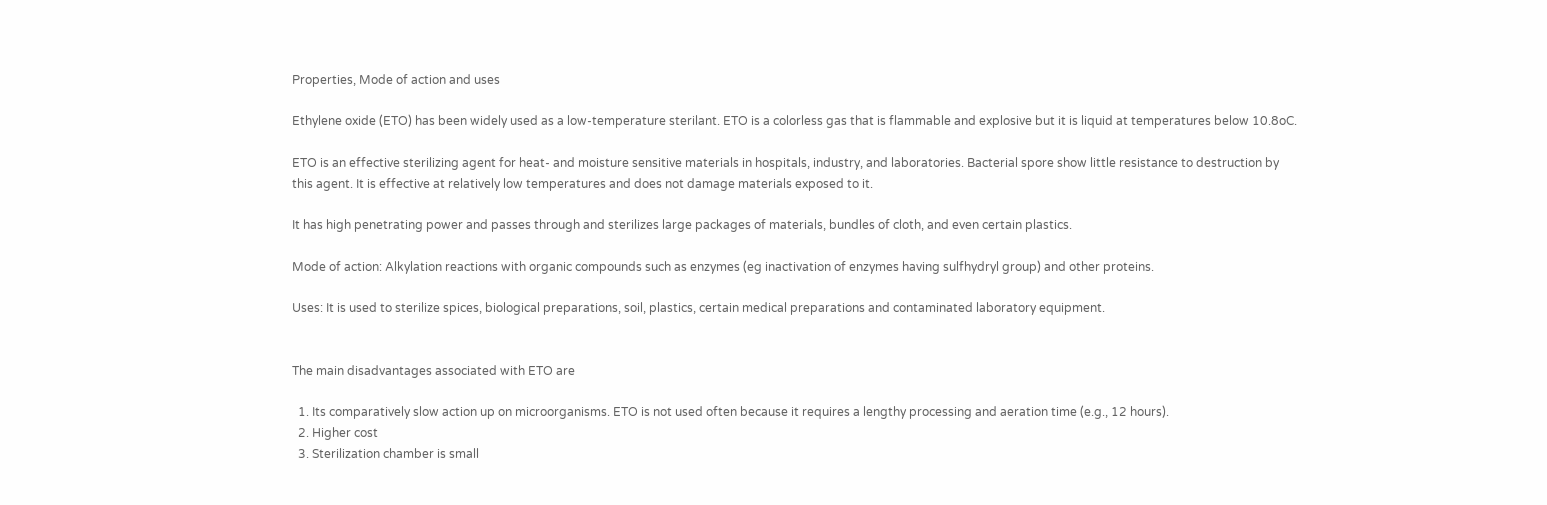Properties, Mode of action and uses

Ethylene oxide (ETO) has been widely used as a low-temperature sterilant. ETO is a colorless gas that is flammable and explosive but it is liquid at temperatures below 10.8oC.

ETO is an effective sterilizing agent for heat- and moisture sensitive materials in hospitals, industry, and laboratories. Bacterial spore show little resistance to destruction by this agent. It is effective at relatively low temperatures and does not damage materials exposed to it.

It has high penetrating power and passes through and sterilizes large packages of materials, bundles of cloth, and even certain plastics.

Mode of action: Alkylation reactions with organic compounds such as enzymes (eg inactivation of enzymes having sulfhydryl group) and other proteins.

Uses: It is used to sterilize spices, biological preparations, soil, plastics, certain medical preparations and contaminated laboratory equipment.


The main disadvantages associated with ETO are

  1. Its comparatively slow action up on microorganisms. ETO is not used often because it requires a lengthy processing and aeration time (e.g., 12 hours).
  2. Higher cost
  3. Sterilization chamber is small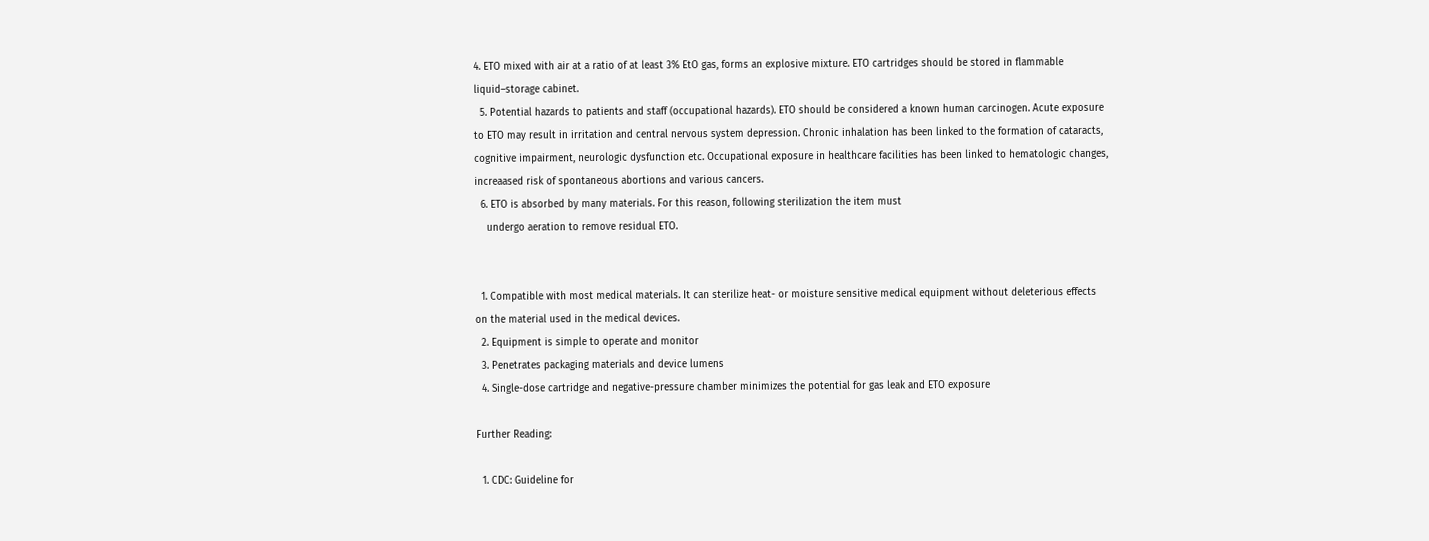4. ETO mixed with air at a ratio of at least 3% EtO gas, forms an explosive mixture. ETO cartridges should be stored in flammable liquid–storage cabinet.
  5. Potential hazards to patients and staff (occupational hazards). ETO should be considered a known human carcinogen. Acute exposure to ETO may result in irritation and central nervous system depression. Chronic inhalation has been linked to the formation of cataracts, cognitive impairment, neurologic dysfunction etc. Occupational exposure in healthcare facilities has been linked to hematologic changes, increaased risk of spontaneous abortions and various cancers.
  6. ETO is absorbed by many materials. For this reason, following sterilization the item must
    undergo aeration to remove residual ETO.


  1. Compatible with most medical materials. It can sterilize heat- or moisture sensitive medical equipment without deleterious effects on the material used in the medical devices.
  2. Equipment is simple to operate and monitor
  3. Penetrates packaging materials and device lumens
  4. Single-dose cartridge and negative-pressure chamber minimizes the potential for gas leak and ETO exposure

Further Reading:

  1. CDC: Guideline for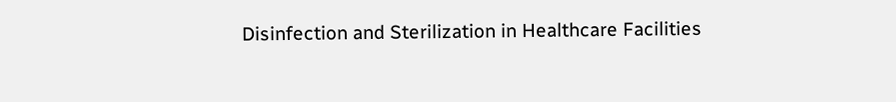Disinfection and Sterilization in Healthcare Facilities